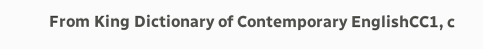From King Dictionary of Contemporary EnglishCC1, c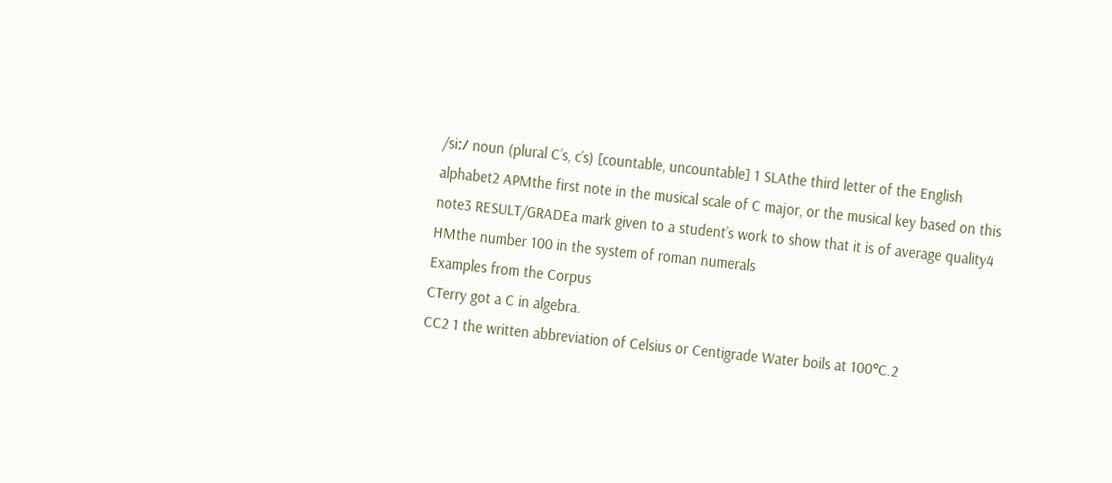/siː/ noun (plural C’s, c’s) [countable, uncountable] 1 SLAthe third letter of the English alphabet2 APMthe first note in the musical scale of C major, or the musical key based on this note3 RESULT/GRADEa mark given to a student’s work to show that it is of average quality4 HMthe number 100 in the system of roman numerals
Examples from the Corpus
CTerry got a C in algebra.
CC2 1 the written abbreviation of Celsius or Centigrade Water boils at 100°C.2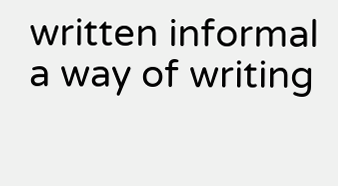written informal a way of writing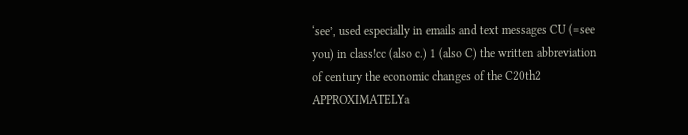‘see’, used especially in emails and text messages CU (=see you) in class!cc (also c.) 1 (also C) the written abbreviation of century the economic changes of the C20th2 APPROXIMATELYa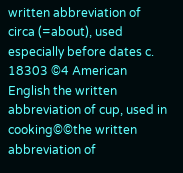written abbreviation of circa (=about), used especially before dates c. 18303 ©4 American English the written abbreviation of cup, used in cooking©©the written abbreviation of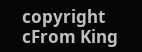copyright cFrom King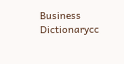Business Dictionarycc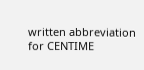written abbreviation for CENTIME